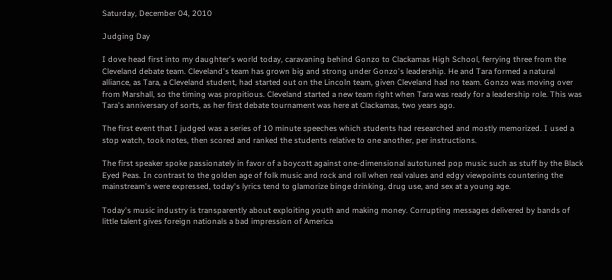Saturday, December 04, 2010

Judging Day

I dove head first into my daughter's world today, caravaning behind Gonzo to Clackamas High School, ferrying three from the Cleveland debate team. Cleveland's team has grown big and strong under Gonzo's leadership. He and Tara formed a natural alliance, as Tara, a Cleveland student, had started out on the Lincoln team, given Cleveland had no team. Gonzo was moving over from Marshall, so the timing was propitious. Cleveland started a new team right when Tara was ready for a leadership role. This was Tara's anniversary of sorts, as her first debate tournament was here at Clackamas, two years ago.

The first event that I judged was a series of 10 minute speeches which students had researched and mostly memorized. I used a stop watch, took notes, then scored and ranked the students relative to one another, per instructions.

The first speaker spoke passionately in favor of a boycott against one-dimensional autotuned pop music such as stuff by the Black Eyed Peas. In contrast to the golden age of folk music and rock and roll when real values and edgy viewpoints countering the mainstream's were expressed, today's lyrics tend to glamorize binge drinking, drug use, and sex at a young age.

Today's music industry is transparently about exploiting youth and making money. Corrupting messages delivered by bands of little talent gives foreign nationals a bad impression of America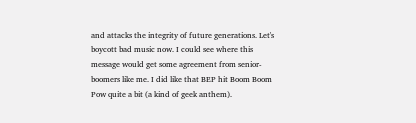and attacks the integrity of future generations. Let's boycott bad music now. I could see where this message would get some agreement from senior-boomers like me. I did like that BEP hit Boom Boom Pow quite a bit (a kind of geek anthem).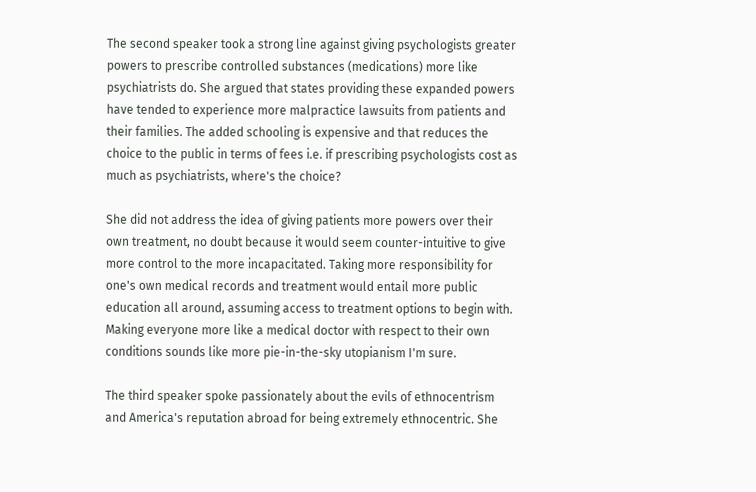The second speaker took a strong line against giving psychologists greater powers to prescribe controlled substances (medications) more like psychiatrists do. She argued that states providing these expanded powers have tended to experience more malpractice lawsuits from patients and their families. The added schooling is expensive and that reduces the choice to the public in terms of fees i.e. if prescribing psychologists cost as much as psychiatrists, where's the choice?

She did not address the idea of giving patients more powers over their own treatment, no doubt because it would seem counter-intuitive to give more control to the more incapacitated. Taking more responsibility for one's own medical records and treatment would entail more public education all around, assuming access to treatment options to begin with. Making everyone more like a medical doctor with respect to their own conditions sounds like more pie-in-the-sky utopianism I'm sure.

The third speaker spoke passionately about the evils of ethnocentrism and America's reputation abroad for being extremely ethnocentric. She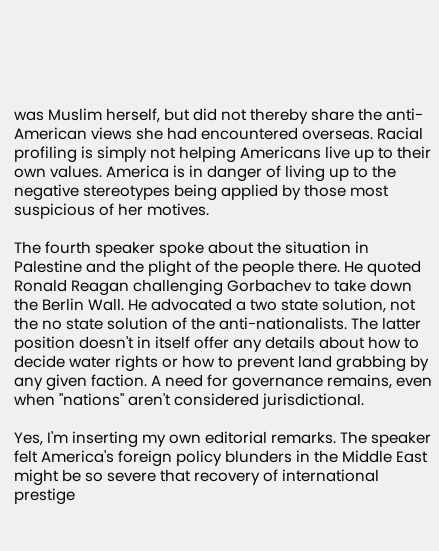was Muslim herself, but did not thereby share the anti-American views she had encountered overseas. Racial profiling is simply not helping Americans live up to their own values. America is in danger of living up to the negative stereotypes being applied by those most suspicious of her motives.

The fourth speaker spoke about the situation in Palestine and the plight of the people there. He quoted Ronald Reagan challenging Gorbachev to take down the Berlin Wall. He advocated a two state solution, not the no state solution of the anti-nationalists. The latter position doesn't in itself offer any details about how to decide water rights or how to prevent land grabbing by any given faction. A need for governance remains, even when "nations" aren't considered jurisdictional.

Yes, I'm inserting my own editorial remarks. The speaker felt America's foreign policy blunders in the Middle East might be so severe that recovery of international prestige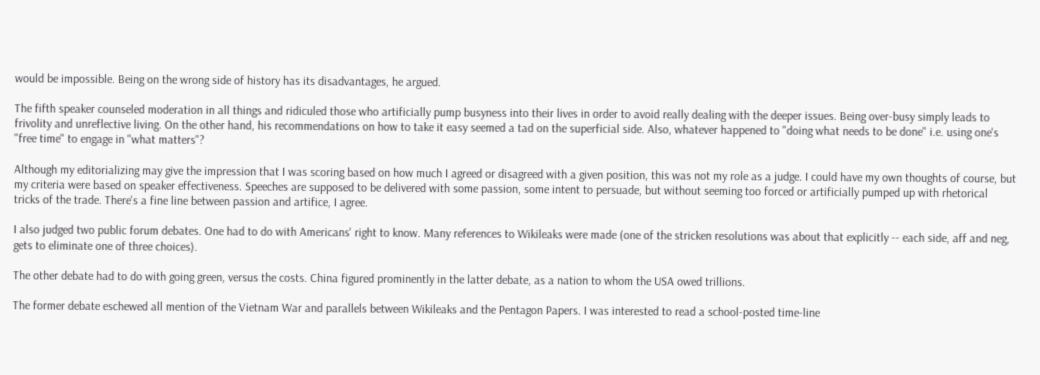would be impossible. Being on the wrong side of history has its disadvantages, he argued.

The fifth speaker counseled moderation in all things and ridiculed those who artificially pump busyness into their lives in order to avoid really dealing with the deeper issues. Being over-busy simply leads to frivolity and unreflective living. On the other hand, his recommendations on how to take it easy seemed a tad on the superficial side. Also, whatever happened to "doing what needs to be done" i.e. using one's "free time" to engage in "what matters"?

Although my editorializing may give the impression that I was scoring based on how much I agreed or disagreed with a given position, this was not my role as a judge. I could have my own thoughts of course, but my criteria were based on speaker effectiveness. Speeches are supposed to be delivered with some passion, some intent to persuade, but without seeming too forced or artificially pumped up with rhetorical tricks of the trade. There's a fine line between passion and artifice, I agree.

I also judged two public forum debates. One had to do with Americans' right to know. Many references to Wikileaks were made (one of the stricken resolutions was about that explicitly -- each side, aff and neg, gets to eliminate one of three choices).

The other debate had to do with going green, versus the costs. China figured prominently in the latter debate, as a nation to whom the USA owed trillions.

The former debate eschewed all mention of the Vietnam War and parallels between Wikileaks and the Pentagon Papers. I was interested to read a school-posted time-line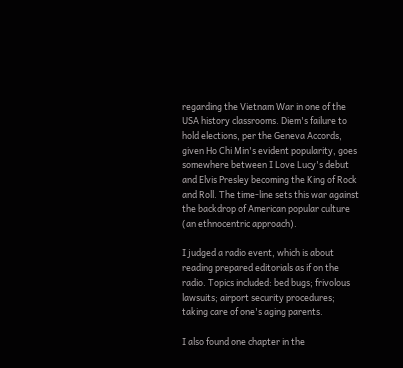regarding the Vietnam War in one of the USA history classrooms. Diem's failure to hold elections, per the Geneva Accords, given Ho Chi Min's evident popularity, goes somewhere between I Love Lucy's debut and Elvis Presley becoming the King of Rock and Roll. The time-line sets this war against the backdrop of American popular culture (an ethnocentric approach).

I judged a radio event, which is about reading prepared editorials as if on the radio. Topics included: bed bugs; frivolous lawsuits; airport security procedures; taking care of one's aging parents.

I also found one chapter in the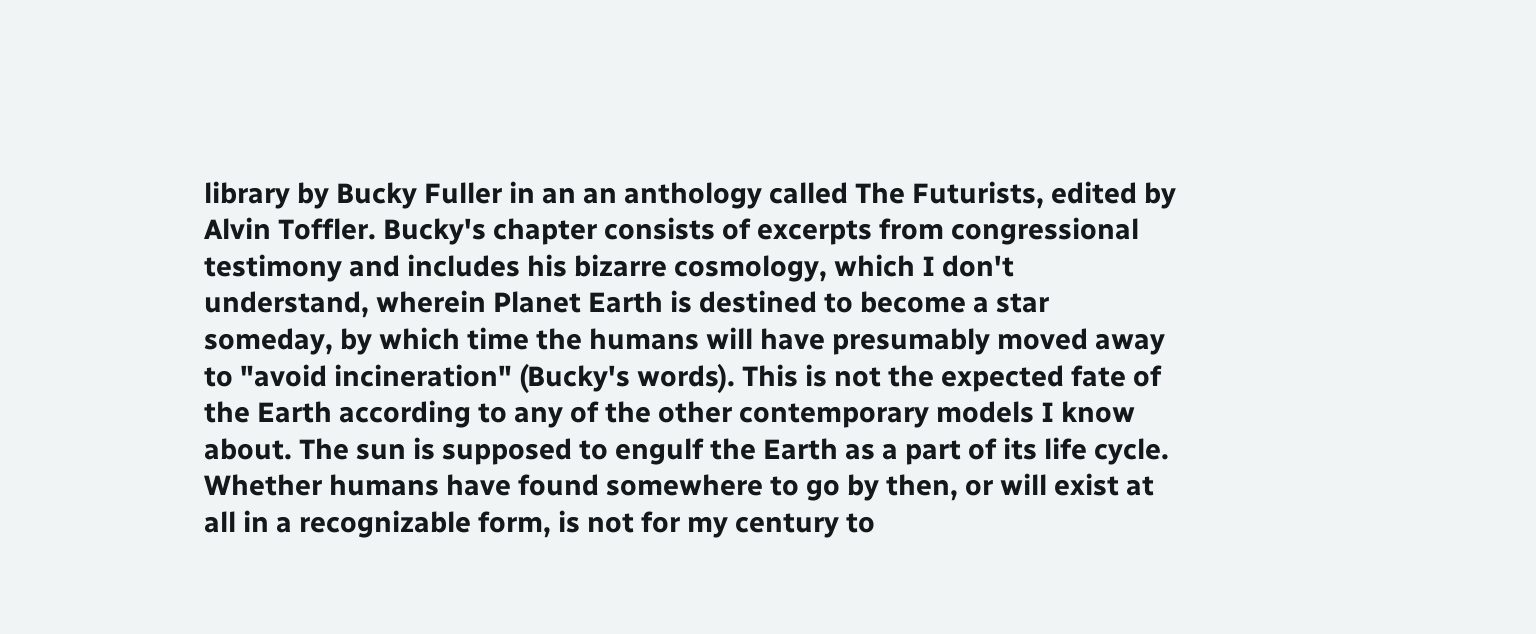library by Bucky Fuller in an an anthology called The Futurists, edited by Alvin Toffler. Bucky's chapter consists of excerpts from congressional testimony and includes his bizarre cosmology, which I don't understand, wherein Planet Earth is destined to become a star someday, by which time the humans will have presumably moved away to "avoid incineration" (Bucky's words). This is not the expected fate of the Earth according to any of the other contemporary models I know about. The sun is supposed to engulf the Earth as a part of its life cycle. Whether humans have found somewhere to go by then, or will exist at all in a recognizable form, is not for my century to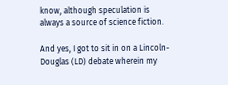know, although speculation is always a source of science fiction.

And yes, I got to sit in on a Lincoln-Douglas (LD) debate wherein my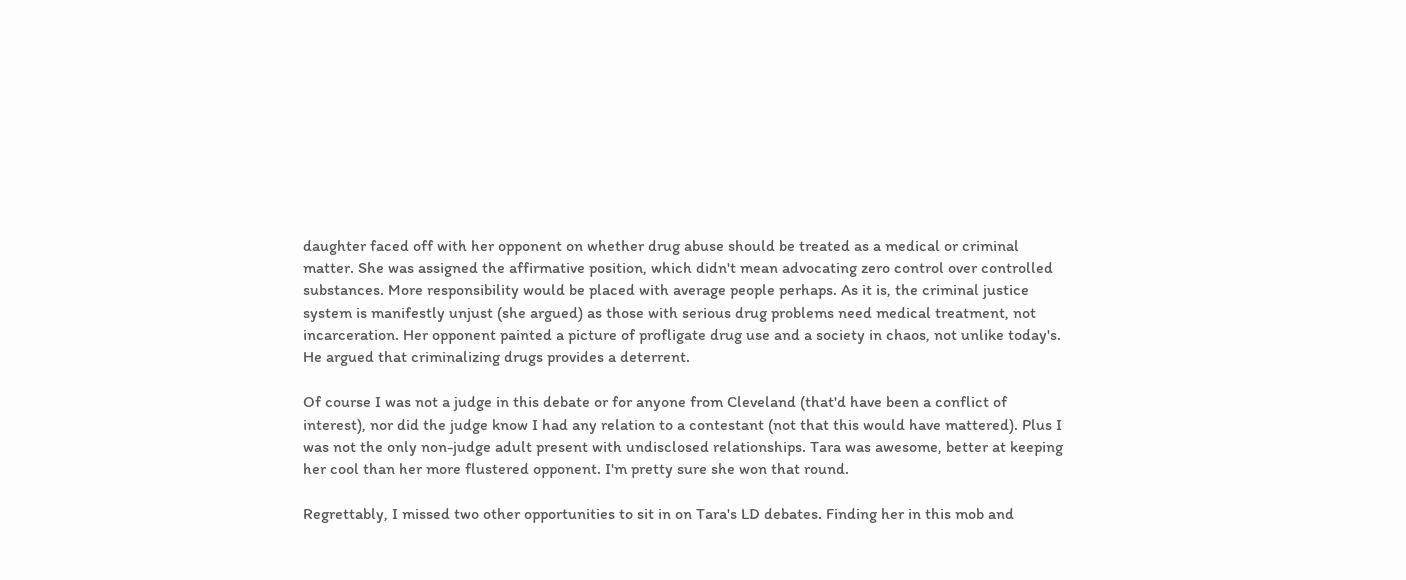daughter faced off with her opponent on whether drug abuse should be treated as a medical or criminal matter. She was assigned the affirmative position, which didn't mean advocating zero control over controlled substances. More responsibility would be placed with average people perhaps. As it is, the criminal justice system is manifestly unjust (she argued) as those with serious drug problems need medical treatment, not incarceration. Her opponent painted a picture of profligate drug use and a society in chaos, not unlike today's. He argued that criminalizing drugs provides a deterrent.

Of course I was not a judge in this debate or for anyone from Cleveland (that'd have been a conflict of interest), nor did the judge know I had any relation to a contestant (not that this would have mattered). Plus I was not the only non-judge adult present with undisclosed relationships. Tara was awesome, better at keeping her cool than her more flustered opponent. I'm pretty sure she won that round.

Regrettably, I missed two other opportunities to sit in on Tara's LD debates. Finding her in this mob and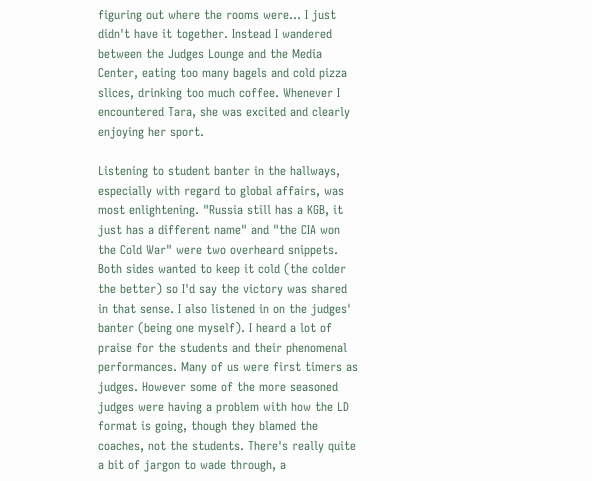figuring out where the rooms were... I just didn't have it together. Instead I wandered between the Judges Lounge and the Media Center, eating too many bagels and cold pizza slices, drinking too much coffee. Whenever I encountered Tara, she was excited and clearly enjoying her sport.

Listening to student banter in the hallways, especially with regard to global affairs, was most enlightening. "Russia still has a KGB, it just has a different name" and "the CIA won the Cold War" were two overheard snippets. Both sides wanted to keep it cold (the colder the better) so I'd say the victory was shared in that sense. I also listened in on the judges' banter (being one myself). I heard a lot of praise for the students and their phenomenal performances. Many of us were first timers as judges. However some of the more seasoned judges were having a problem with how the LD format is going, though they blamed the coaches, not the students. There's really quite a bit of jargon to wade through, a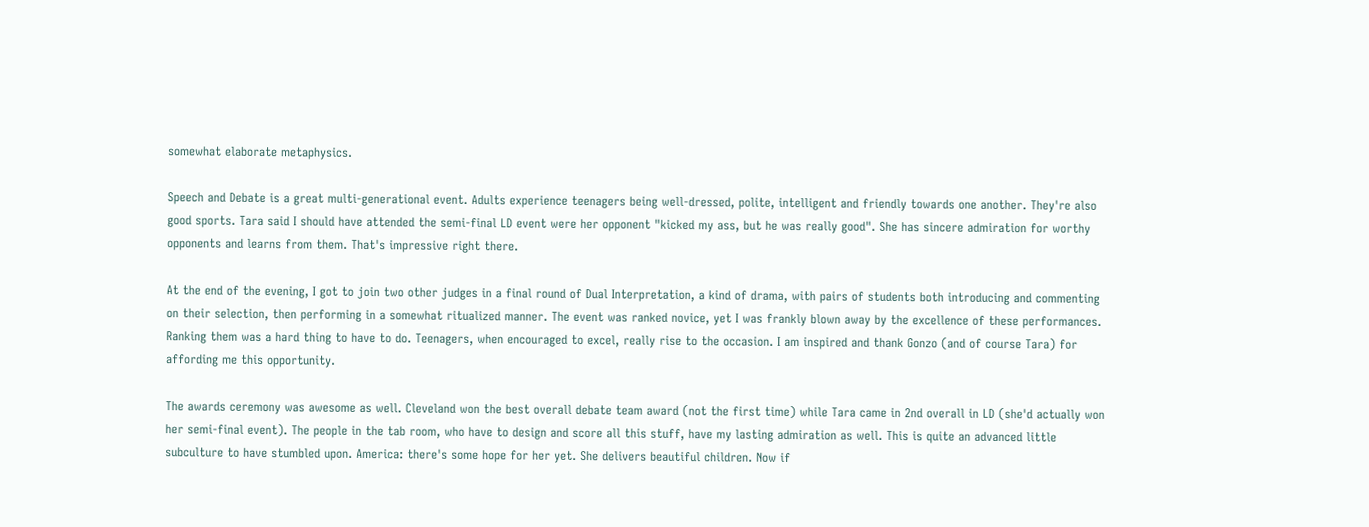somewhat elaborate metaphysics.

Speech and Debate is a great multi-generational event. Adults experience teenagers being well-dressed, polite, intelligent and friendly towards one another. They're also good sports. Tara said I should have attended the semi-final LD event were her opponent "kicked my ass, but he was really good". She has sincere admiration for worthy opponents and learns from them. That's impressive right there.

At the end of the evening, I got to join two other judges in a final round of Dual Interpretation, a kind of drama, with pairs of students both introducing and commenting on their selection, then performing in a somewhat ritualized manner. The event was ranked novice, yet I was frankly blown away by the excellence of these performances. Ranking them was a hard thing to have to do. Teenagers, when encouraged to excel, really rise to the occasion. I am inspired and thank Gonzo (and of course Tara) for affording me this opportunity.

The awards ceremony was awesome as well. Cleveland won the best overall debate team award (not the first time) while Tara came in 2nd overall in LD (she'd actually won her semi-final event). The people in the tab room, who have to design and score all this stuff, have my lasting admiration as well. This is quite an advanced little subculture to have stumbled upon. America: there's some hope for her yet. She delivers beautiful children. Now if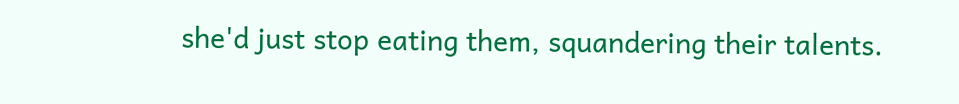she'd just stop eating them, squandering their talents.